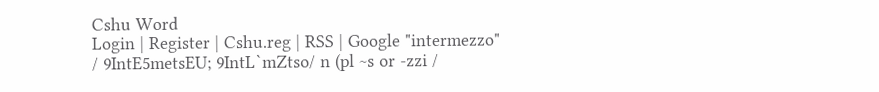Cshu Word
Login | Register | Cshu.reg | RSS | Google "intermezzo"
/ 9IntE5metsEU; 9IntL`mZtso/ n (pl ~s or -zzi /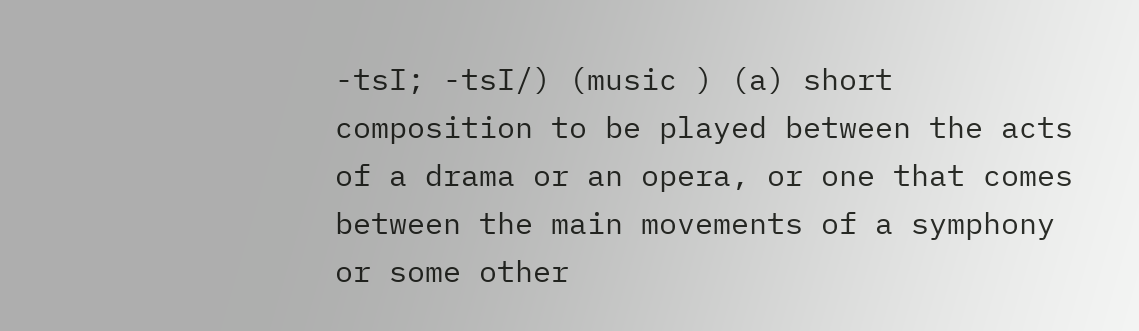-tsI; -tsI/) (music ) (a) short composition to be played between the acts of a drama or an opera, or one that comes between the main movements of a symphony or some other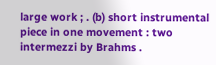large work ; . (b) short instrumental piece in one movement : two intermezzi by Brahms .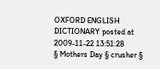OXFORD ENGLISH DICTIONARY posted at 2009-11-22 13:51:28
§ Mothers Day § crusher §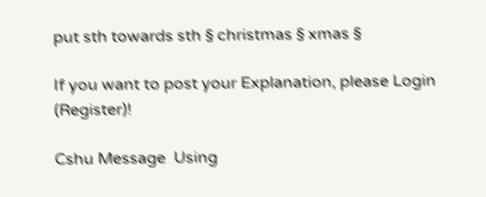put sth towards sth § christmas § xmas §

If you want to post your Explanation, please Login (Register)!

Cshu Message  Using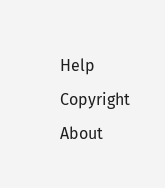Help  Copyright  About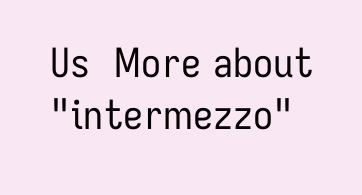Us  More about "intermezzo"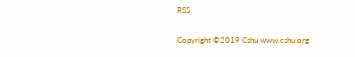RSS

Copyright ©2019 Cshu www.cshu.org